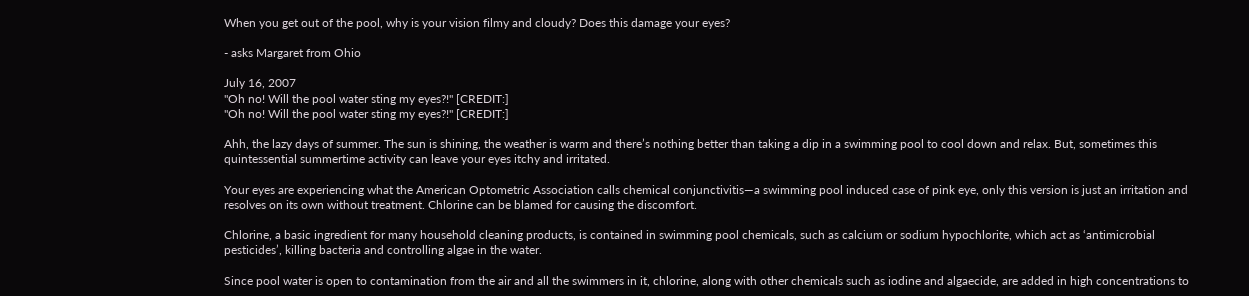When you get out of the pool, why is your vision filmy and cloudy? Does this damage your eyes?

- asks Margaret from Ohio

July 16, 2007
"Oh no! Will the pool water sting my eyes?!" [CREDIT:]
"Oh no! Will the pool water sting my eyes?!" [CREDIT:]

Ahh, the lazy days of summer. The sun is shining, the weather is warm and there’s nothing better than taking a dip in a swimming pool to cool down and relax. But, sometimes this quintessential summertime activity can leave your eyes itchy and irritated.

Your eyes are experiencing what the American Optometric Association calls chemical conjunctivitis—a swimming pool induced case of pink eye, only this version is just an irritation and resolves on its own without treatment. Chlorine can be blamed for causing the discomfort.

Chlorine, a basic ingredient for many household cleaning products, is contained in swimming pool chemicals, such as calcium or sodium hypochlorite, which act as ‘antimicrobial pesticides’, killing bacteria and controlling algae in the water.

Since pool water is open to contamination from the air and all the swimmers in it, chlorine, along with other chemicals such as iodine and algaecide, are added in high concentrations to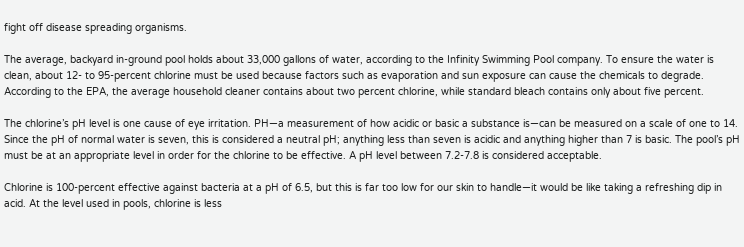fight off disease spreading organisms.

The average, backyard in-ground pool holds about 33,000 gallons of water, according to the Infinity Swimming Pool company. To ensure the water is clean, about 12- to 95-percent chlorine must be used because factors such as evaporation and sun exposure can cause the chemicals to degrade. According to the EPA, the average household cleaner contains about two percent chlorine, while standard bleach contains only about five percent.

The chlorine’s pH level is one cause of eye irritation. PH—a measurement of how acidic or basic a substance is—can be measured on a scale of one to 14. Since the pH of normal water is seven, this is considered a neutral pH; anything less than seven is acidic and anything higher than 7 is basic. The pool’s pH must be at an appropriate level in order for the chlorine to be effective. A pH level between 7.2-7.8 is considered acceptable.

Chlorine is 100-percent effective against bacteria at a pH of 6.5, but this is far too low for our skin to handle—it would be like taking a refreshing dip in acid. At the level used in pools, chlorine is less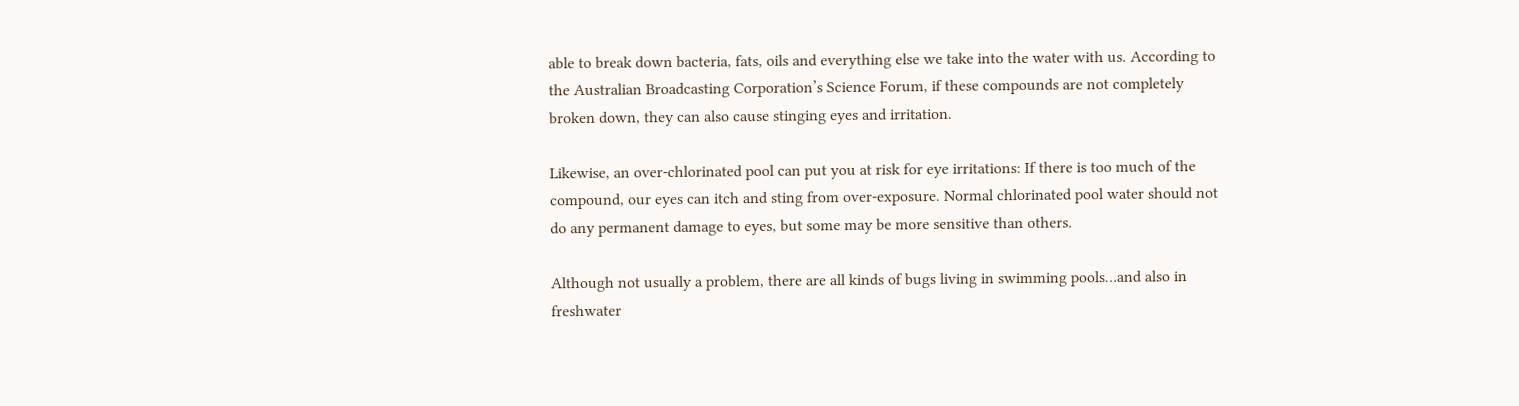able to break down bacteria, fats, oils and everything else we take into the water with us. According to the Australian Broadcasting Corporation’s Science Forum, if these compounds are not completely broken down, they can also cause stinging eyes and irritation.

Likewise, an over-chlorinated pool can put you at risk for eye irritations: If there is too much of the compound, our eyes can itch and sting from over-exposure. Normal chlorinated pool water should not do any permanent damage to eyes, but some may be more sensitive than others.

Although not usually a problem, there are all kinds of bugs living in swimming pools…and also in freshwater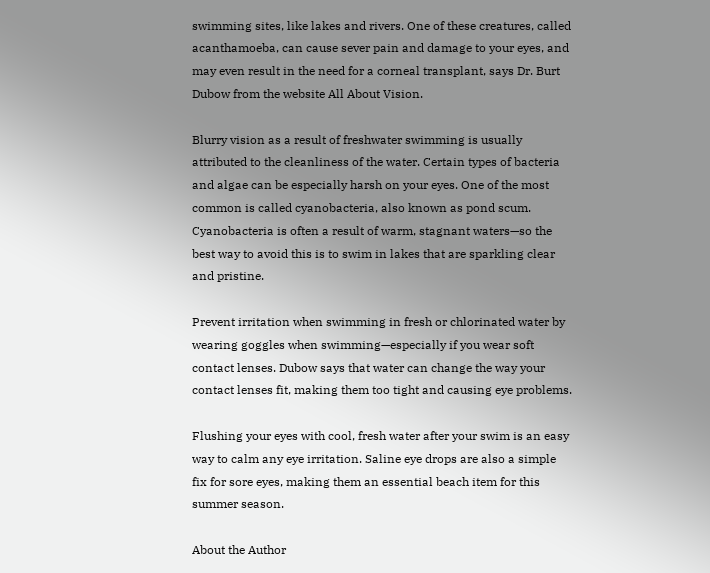swimming sites, like lakes and rivers. One of these creatures, called acanthamoeba, can cause sever pain and damage to your eyes, and may even result in the need for a corneal transplant, says Dr. Burt Dubow from the website All About Vision.

Blurry vision as a result of freshwater swimming is usually attributed to the cleanliness of the water. Certain types of bacteria and algae can be especially harsh on your eyes. One of the most common is called cyanobacteria, also known as pond scum. Cyanobacteria is often a result of warm, stagnant waters—so the best way to avoid this is to swim in lakes that are sparkling clear and pristine.

Prevent irritation when swimming in fresh or chlorinated water by wearing goggles when swimming—especially if you wear soft contact lenses. Dubow says that water can change the way your contact lenses fit, making them too tight and causing eye problems.

Flushing your eyes with cool, fresh water after your swim is an easy way to calm any eye irritation. Saline eye drops are also a simple fix for sore eyes, making them an essential beach item for this summer season.

About the Author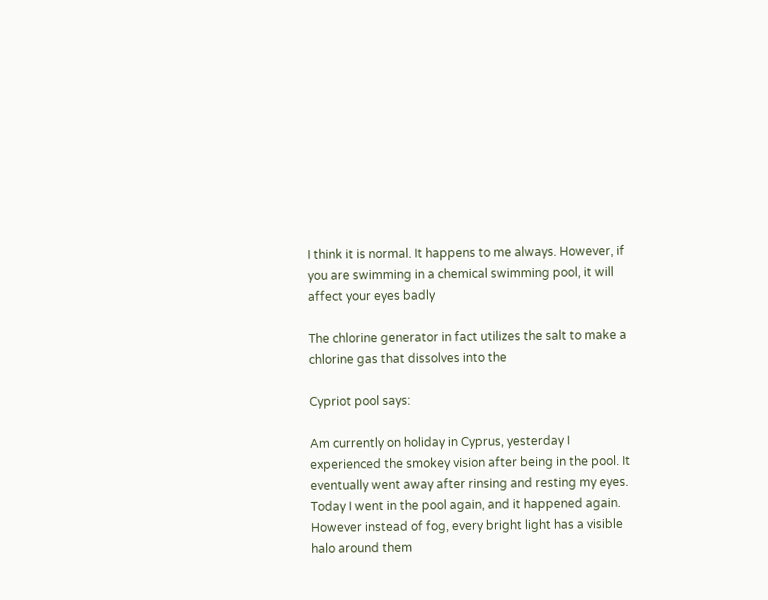I think it is normal. It happens to me always. However, if you are swimming in a chemical swimming pool, it will affect your eyes badly

The chlorine generator in fact utilizes the salt to make a chlorine gas that dissolves into the

Cypriot pool says:

Am currently on holiday in Cyprus, yesterday I experienced the smokey vision after being in the pool. It eventually went away after rinsing and resting my eyes. Today I went in the pool again, and it happened again. However instead of fog, every bright light has a visible halo around them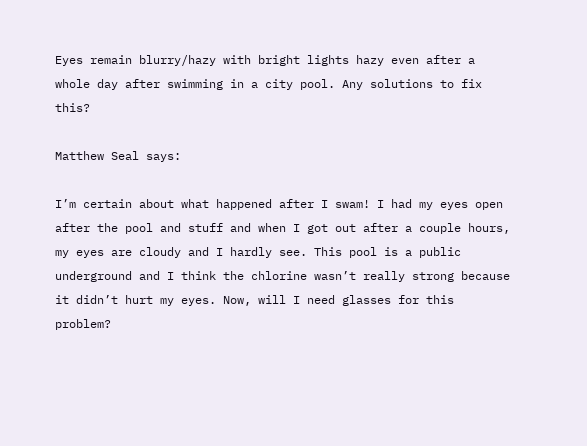Eyes remain blurry/hazy with bright lights hazy even after a whole day after swimming in a city pool. Any solutions to fix this?

Matthew Seal says:

I’m certain about what happened after I swam! I had my eyes open after the pool and stuff and when I got out after a couple hours, my eyes are cloudy and I hardly see. This pool is a public underground and I think the chlorine wasn’t really strong because it didn’t hurt my eyes. Now, will I need glasses for this problem?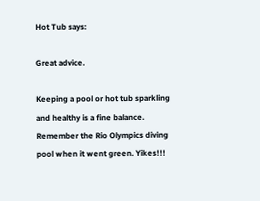Hot Tub says:

Great advice.

Keeping a pool or hot tub sparkling and healthy is a fine balance. Remember the Rio Olympics diving pool when it went green. Yikes!!!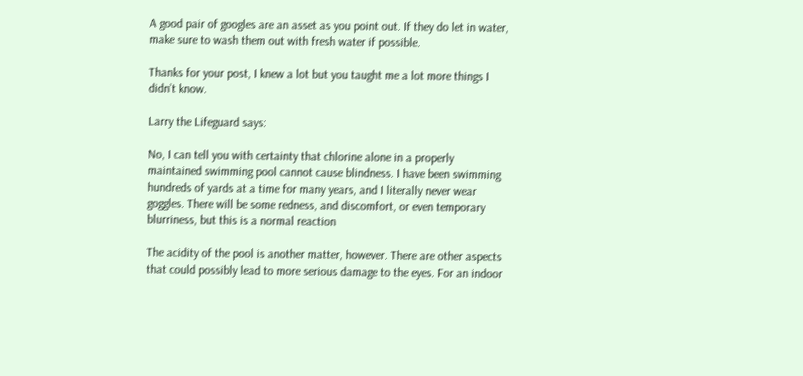A good pair of googles are an asset as you point out. If they do let in water, make sure to wash them out with fresh water if possible.

Thanks for your post, I knew a lot but you taught me a lot more things I didn’t know.

Larry the Lifeguard says:

No, I can tell you with certainty that chlorine alone in a properly maintained swimming pool cannot cause blindness. I have been swimming hundreds of yards at a time for many years, and I literally never wear goggles. There will be some redness, and discomfort, or even temporary blurriness, but this is a normal reaction

The acidity of the pool is another matter, however. There are other aspects that could possibly lead to more serious damage to the eyes. For an indoor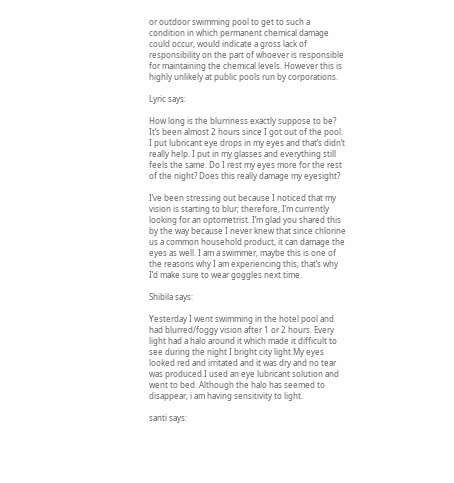or outdoor swimming pool to get to such a condition in which permanent chemical damage could occur, would indicate a gross lack of responsibility on the part of whoever is responsible for maintaining the chemical levels. However this is highly unlikely at public pools run by corporations.

Lyric says:

How long is the blurriness exactly suppose to be? It’s been almost 2 hours since I got out of the pool. I put lubricant eye drops in my eyes and that’s didn’t really help. I put in my glasses and everything still feels the same. Do I rest my eyes more for the rest of the night? Does this really damage my eyesight?

I’ve been stressing out because I noticed that my vision is starting to blur; therefore, I’m currently looking for an optometrist. I’m glad you shared this by the way because I never knew that since chlorine us a common household product, it can damage the eyes as well. I am a swimmer, maybe this is one of the reasons why I am experiencing this; that’s why I’d make sure to wear goggles next time.

Shibila says:

Yesterday I went swimming in the hotel pool and had blurred/foggy vision after 1 or 2 hours. Every light had a halo around it which made it difficult to see during the night I bright city light.My eyes looked red and irritated and it was dry and no tear was produced.I used an eye lubricant solution and went to bed. Although the halo has seemed to disappear, i am having sensitivity to light.

santi says: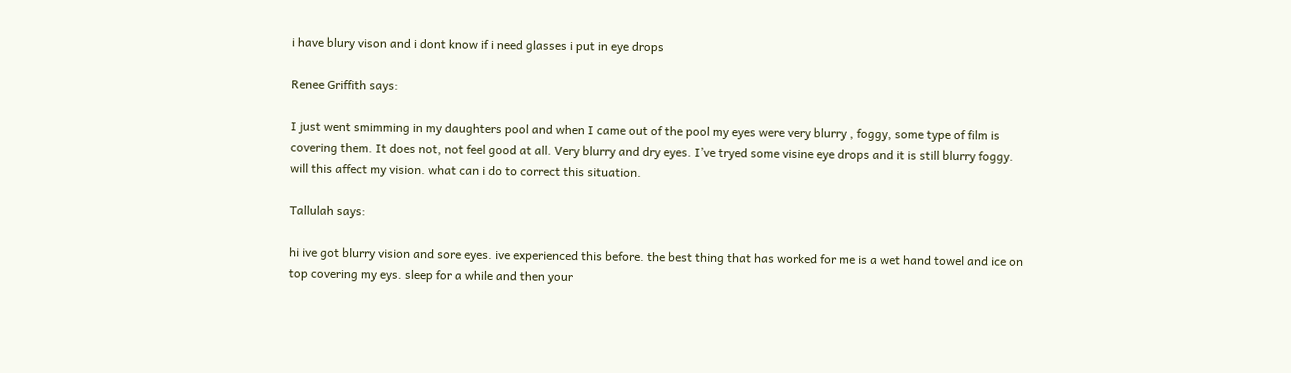i have blury vison and i dont know if i need glasses i put in eye drops

Renee Griffith says:

I just went smimming in my daughters pool and when I came out of the pool my eyes were very blurry , foggy, some type of film is covering them. It does not, not feel good at all. Very blurry and dry eyes. I’ve tryed some visine eye drops and it is still blurry foggy. will this affect my vision. what can i do to correct this situation.

Tallulah says:

hi ive got blurry vision and sore eyes. ive experienced this before. the best thing that has worked for me is a wet hand towel and ice on top covering my eys. sleep for a while and then your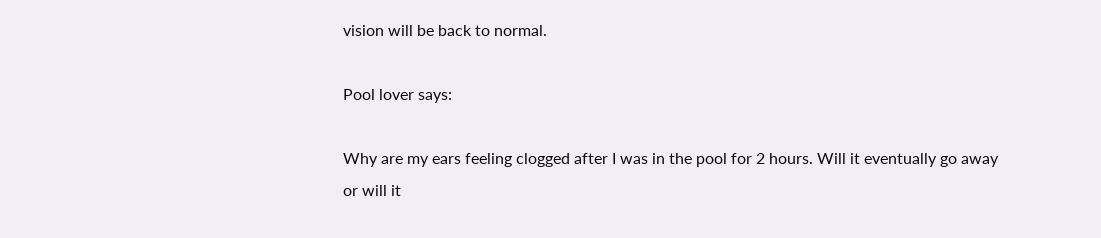vision will be back to normal.

Pool lover says:

Why are my ears feeling clogged after I was in the pool for 2 hours. Will it eventually go away or will it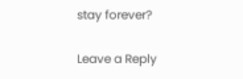stay forever?

Leave a Reply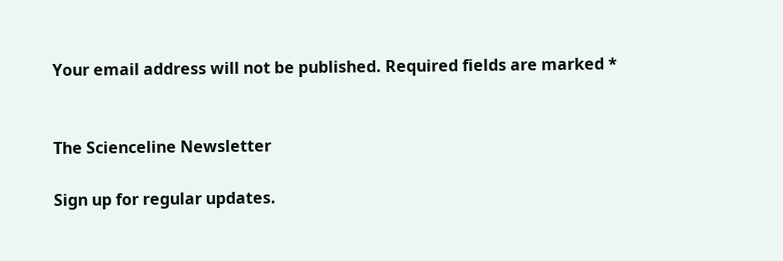Your email address will not be published. Required fields are marked *


The Scienceline Newsletter

Sign up for regular updates.